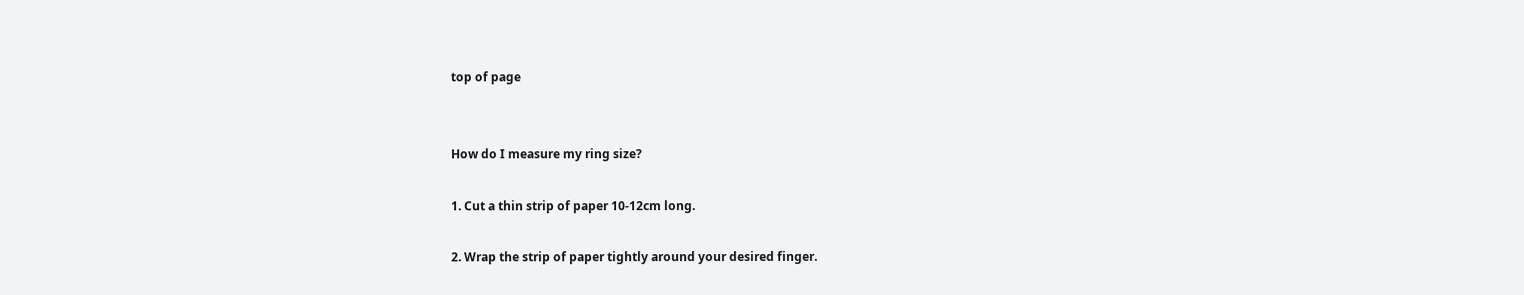top of page


How do I measure my ring size?

1. Cut a thin strip of paper 10-12cm long.

2. Wrap the strip of paper tightly around your desired finger.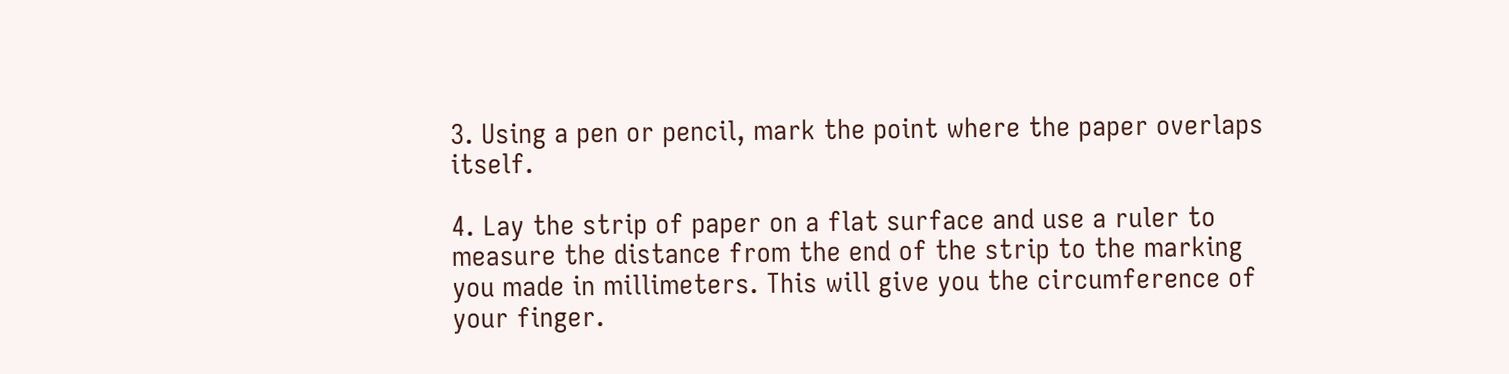3. Using a pen or pencil, mark the point where the paper overlaps itself.

4. Lay the strip of paper on a flat surface and use a ruler to measure the distance from the end of the strip to the marking you made in millimeters. This will give you the circumference of your finger.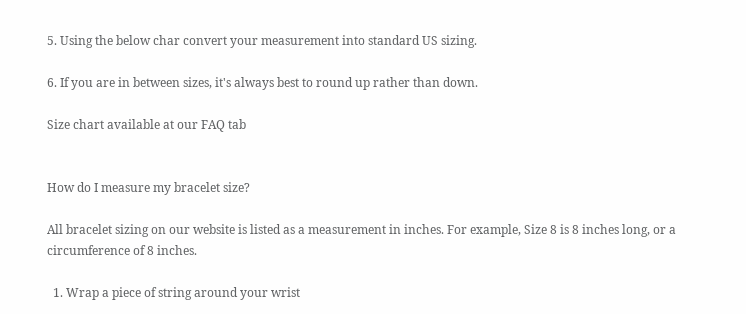5. Using the below char convert your measurement into standard US sizing.

6. If you are in between sizes, it's always best to round up rather than down.

Size chart available at our FAQ tab


How do I measure my bracelet size?

All bracelet sizing on our website is listed as a measurement in inches. For example, Size 8 is 8 inches long, or a circumference of 8 inches.

  1. Wrap a piece of string around your wrist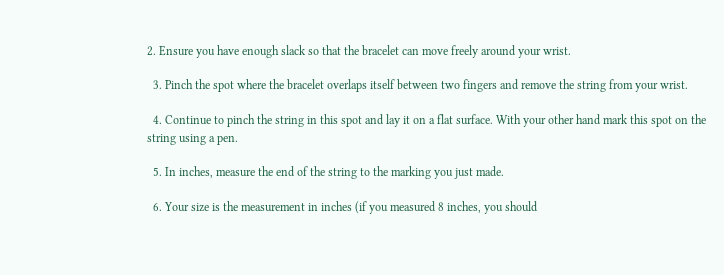2. Ensure you have enough slack so that the bracelet can move freely around your wrist.

  3. Pinch the spot where the bracelet overlaps itself between two fingers and remove the string from your wrist.

  4. Continue to pinch the string in this spot and lay it on a flat surface. With your other hand mark this spot on the string using a pen.

  5. In inches, measure the end of the string to the marking you just made.

  6. Your size is the measurement in inches (if you measured 8 inches, you should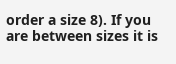order a size 8). If you are between sizes it is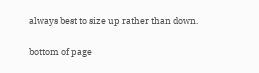always best to size up rather than down.

bottom of page